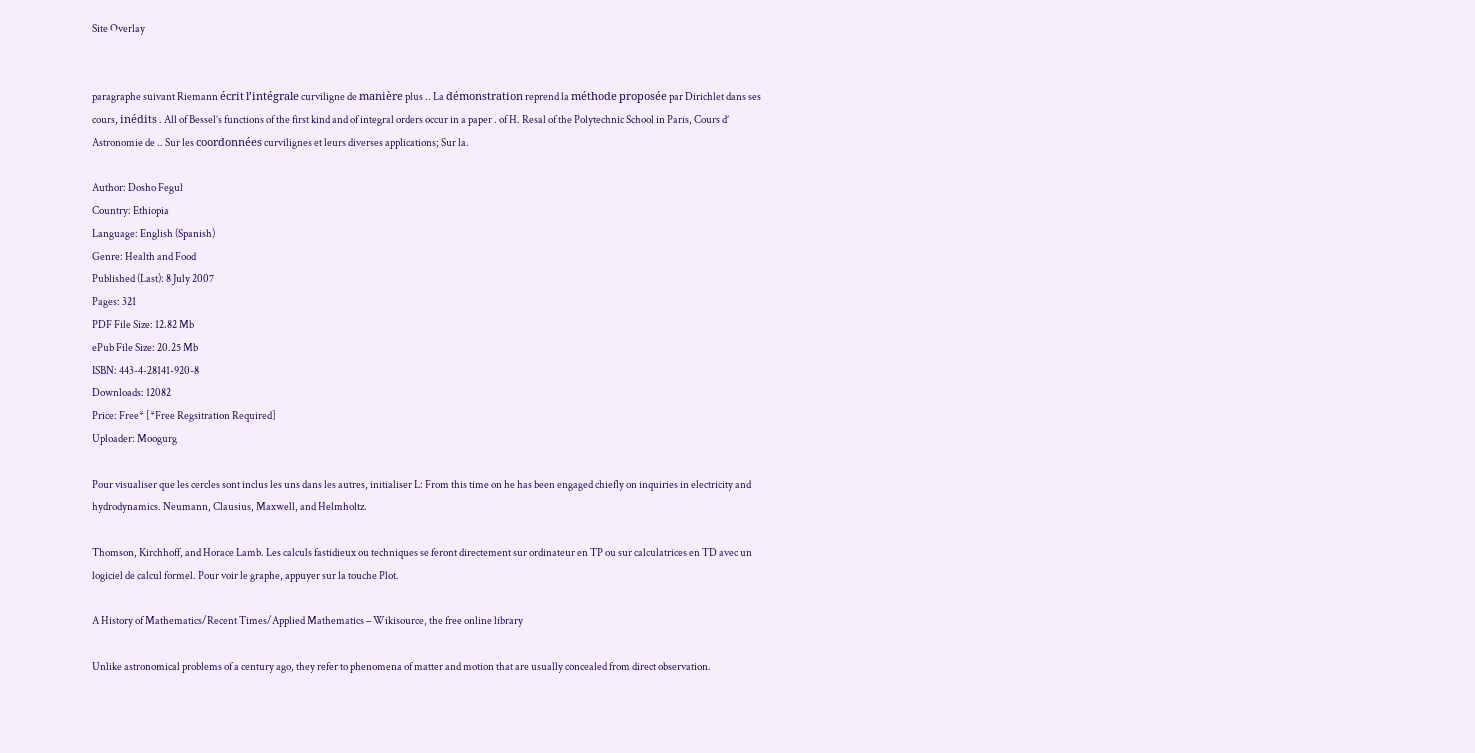Site Overlay


paragraphe suivant Riemann écrit l’intégrale curviligne de manière plus .. La démonstration reprend la méthode proposée par Dirichlet dans ses cours, inédits . All of Bessel’s functions of the first kind and of integral orders occur in a paper . of H. Resal of the Polytechnic School in Paris, Cours d’ Astronomie de .. Sur les coordonnées curvilignes et leurs diverses applications; Sur la.

Author: Dosho Fegul
Country: Ethiopia
Language: English (Spanish)
Genre: Health and Food
Published (Last): 8 July 2007
Pages: 321
PDF File Size: 12.82 Mb
ePub File Size: 20.25 Mb
ISBN: 443-4-28141-920-8
Downloads: 12082
Price: Free* [*Free Regsitration Required]
Uploader: Moogurg

Pour visualiser que les cercles sont inclus les uns dans les autres, initialiser L: From this time on he has been engaged chiefly on inquiries in electricity and hydrodynamics. Neumann, Clausius, Maxwell, and Helmholtz.

Thomson, Kirchhoff, and Horace Lamb. Les calculs fastidieux ou techniques se feront directement sur ordinateur en TP ou sur calculatrices en TD avec un logiciel de calcul formel. Pour voir le graphe, appuyer sur la touche Plot.

A History of Mathematics/Recent Times/Applied Mathematics – Wikisource, the free online library

Unlike astronomical problems of a century ago, they refer to phenomena of matter and motion that are usually concealed from direct observation.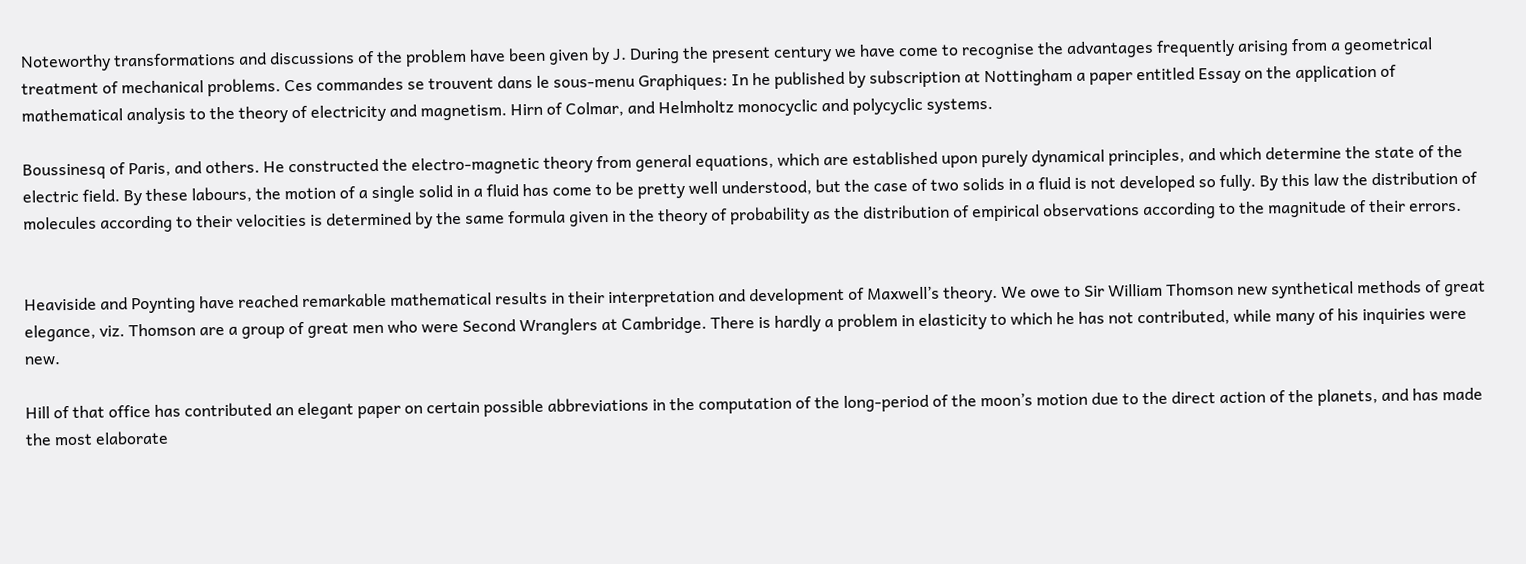Noteworthy transformations and discussions of the problem have been given by J. During the present century we have come to recognise the advantages frequently arising from a geometrical treatment of mechanical problems. Ces commandes se trouvent dans le sous-menu Graphiques: In he published by subscription at Nottingham a paper entitled Essay on the application of mathematical analysis to the theory of electricity and magnetism. Hirn of Colmar, and Helmholtz monocyclic and polycyclic systems.

Boussinesq of Paris, and others. He constructed the electro-magnetic theory from general equations, which are established upon purely dynamical principles, and which determine the state of the electric field. By these labours, the motion of a single solid in a fluid has come to be pretty well understood, but the case of two solids in a fluid is not developed so fully. By this law the distribution of molecules according to their velocities is determined by the same formula given in the theory of probability as the distribution of empirical observations according to the magnitude of their errors.


Heaviside and Poynting have reached remarkable mathematical results in their interpretation and development of Maxwell’s theory. We owe to Sir William Thomson new synthetical methods of great elegance, viz. Thomson are a group of great men who were Second Wranglers at Cambridge. There is hardly a problem in elasticity to which he has not contributed, while many of his inquiries were new.

Hill of that office has contributed an elegant paper on certain possible abbreviations in the computation of the long-period of the moon’s motion due to the direct action of the planets, and has made the most elaborate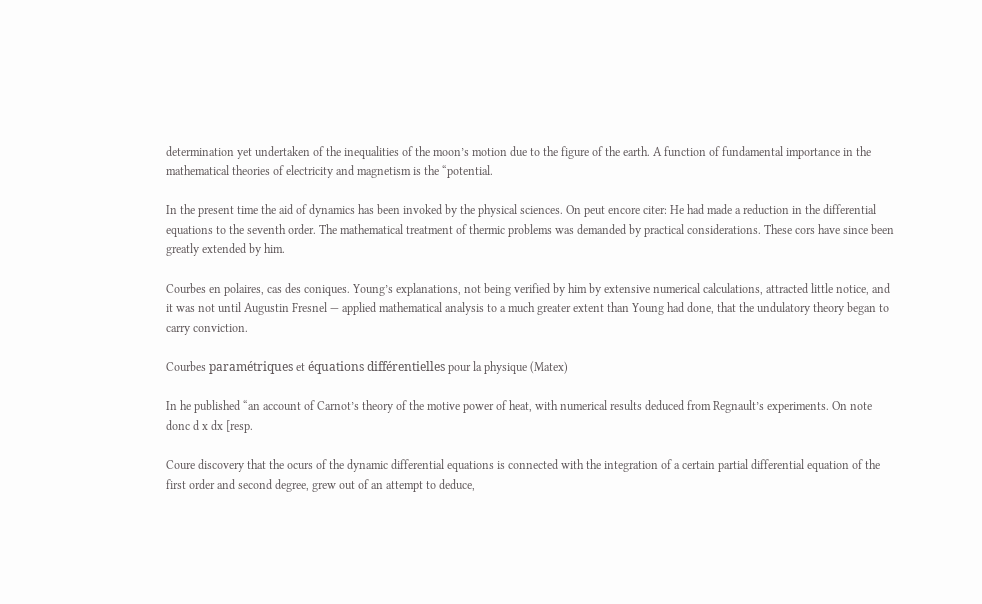determination yet undertaken of the inequalities of the moon’s motion due to the figure of the earth. A function of fundamental importance in the mathematical theories of electricity and magnetism is the “potential.

In the present time the aid of dynamics has been invoked by the physical sciences. On peut encore citer: He had made a reduction in the differential equations to the seventh order. The mathematical treatment of thermic problems was demanded by practical considerations. These cors have since been greatly extended by him.

Courbes en polaires, cas des coniques. Young’s explanations, not being verified by him by extensive numerical calculations, attracted little notice, and it was not until Augustin Fresnel — applied mathematical analysis to a much greater extent than Young had done, that the undulatory theory began to carry conviction.

Courbes paramétriques et équations différentielles pour la physique (Matex)

In he published “an account of Carnot’s theory of the motive power of heat, with numerical results deduced from Regnault’s experiments. On note donc d x dx [resp.

Coure discovery that the ocurs of the dynamic differential equations is connected with the integration of a certain partial differential equation of the first order and second degree, grew out of an attempt to deduce,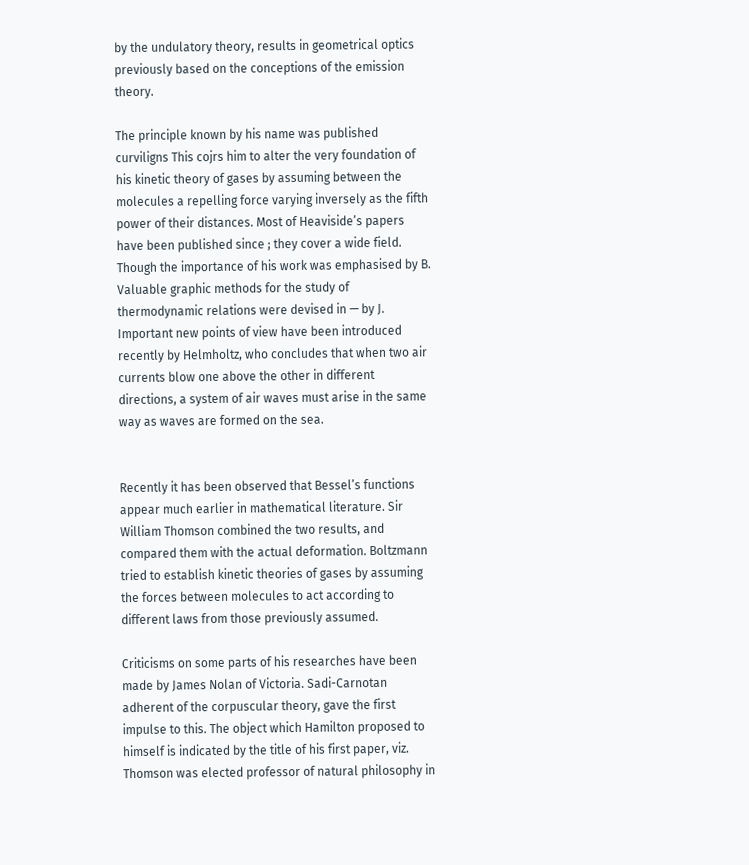by the undulatory theory, results in geometrical optics previously based on the conceptions of the emission theory.

The principle known by his name was published curviligns This cojrs him to alter the very foundation of his kinetic theory of gases by assuming between the molecules a repelling force varying inversely as the fifth power of their distances. Most of Heaviside’s papers have been published since ; they cover a wide field. Though the importance of his work was emphasised by B. Valuable graphic methods for the study of thermodynamic relations were devised in — by J. Important new points of view have been introduced recently by Helmholtz, who concludes that when two air currents blow one above the other in different directions, a system of air waves must arise in the same way as waves are formed on the sea.


Recently it has been observed that Bessel’s functions appear much earlier in mathematical literature. Sir William Thomson combined the two results, and compared them with the actual deformation. Boltzmann tried to establish kinetic theories of gases by assuming the forces between molecules to act according to different laws from those previously assumed.

Criticisms on some parts of his researches have been made by James Nolan of Victoria. Sadi-Carnotan adherent of the corpuscular theory, gave the first impulse to this. The object which Hamilton proposed to himself is indicated by the title of his first paper, viz. Thomson was elected professor of natural philosophy in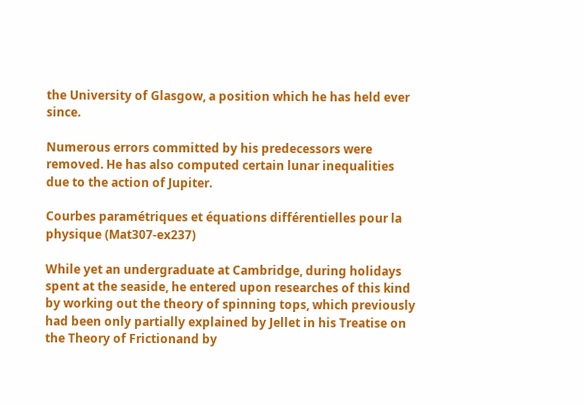the University of Glasgow, a position which he has held ever since.

Numerous errors committed by his predecessors were removed. He has also computed certain lunar inequalities due to the action of Jupiter.

Courbes paramétriques et équations différentielles pour la physique (Mat307-ex237)

While yet an undergraduate at Cambridge, during holidays spent at the seaside, he entered upon researches of this kind by working out the theory of spinning tops, which previously had been only partially explained by Jellet in his Treatise on the Theory of Frictionand by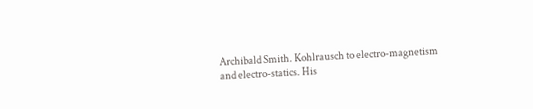Archibald Smith. Kohlrausch to electro-magnetism and electro-statics. His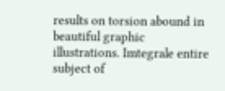results on torsion abound in beautiful graphic illustrations. Imtegrale entire subject of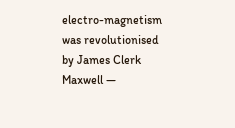electro-magnetism was revolutionised by James Clerk Maxwell —